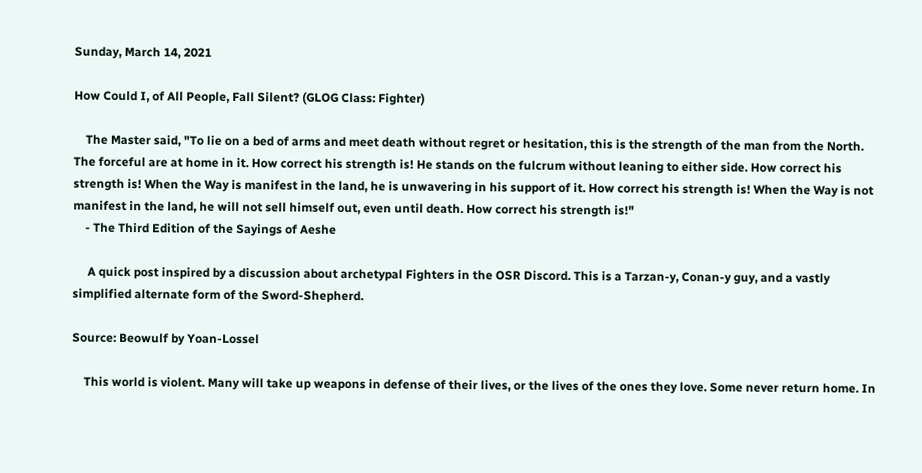Sunday, March 14, 2021

How Could I, of All People, Fall Silent? (GLOG Class: Fighter)

    The Master said, "To lie on a bed of arms and meet death without regret or hesitation, this is the strength of the man from the North. The forceful are at home in it. How correct his strength is! He stands on the fulcrum without leaning to either side. How correct his strength is! When the Way is manifest in the land, he is unwavering in his support of it. How correct his strength is! When the Way is not manifest in the land, he will not sell himself out, even until death. How correct his strength is!"
    - The Third Edition of the Sayings of Aeshe

     A quick post inspired by a discussion about archetypal Fighters in the OSR Discord. This is a Tarzan-y, Conan-y guy, and a vastly simplified alternate form of the Sword-Shepherd.

Source: Beowulf by Yoan-Lossel

    This world is violent. Many will take up weapons in defense of their lives, or the lives of the ones they love. Some never return home. In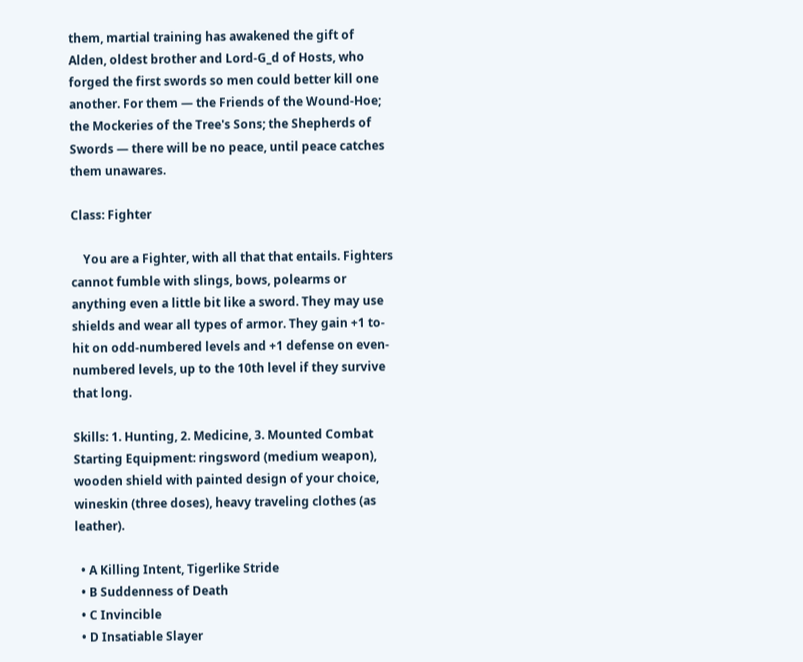them, martial training has awakened the gift of Alden, oldest brother and Lord-G_d of Hosts, who forged the first swords so men could better kill one another. For them — the Friends of the Wound-Hoe; the Mockeries of the Tree's Sons; the Shepherds of Swords — there will be no peace, until peace catches them unawares.

Class: Fighter

    You are a Fighter, with all that that entails. Fighters cannot fumble with slings, bows, polearms or anything even a little bit like a sword. They may use shields and wear all types of armor. They gain +1 to-hit on odd-numbered levels and +1 defense on even-numbered levels, up to the 10th level if they survive that long.

Skills: 1. Hunting, 2. Medicine, 3. Mounted Combat
Starting Equipment: ringsword (medium weapon), wooden shield with painted design of your choice, wineskin (three doses), heavy traveling clothes (as leather).

  • A Killing Intent, Tigerlike Stride
  • B Suddenness of Death
  • C Invincible
  • D Insatiable Slayer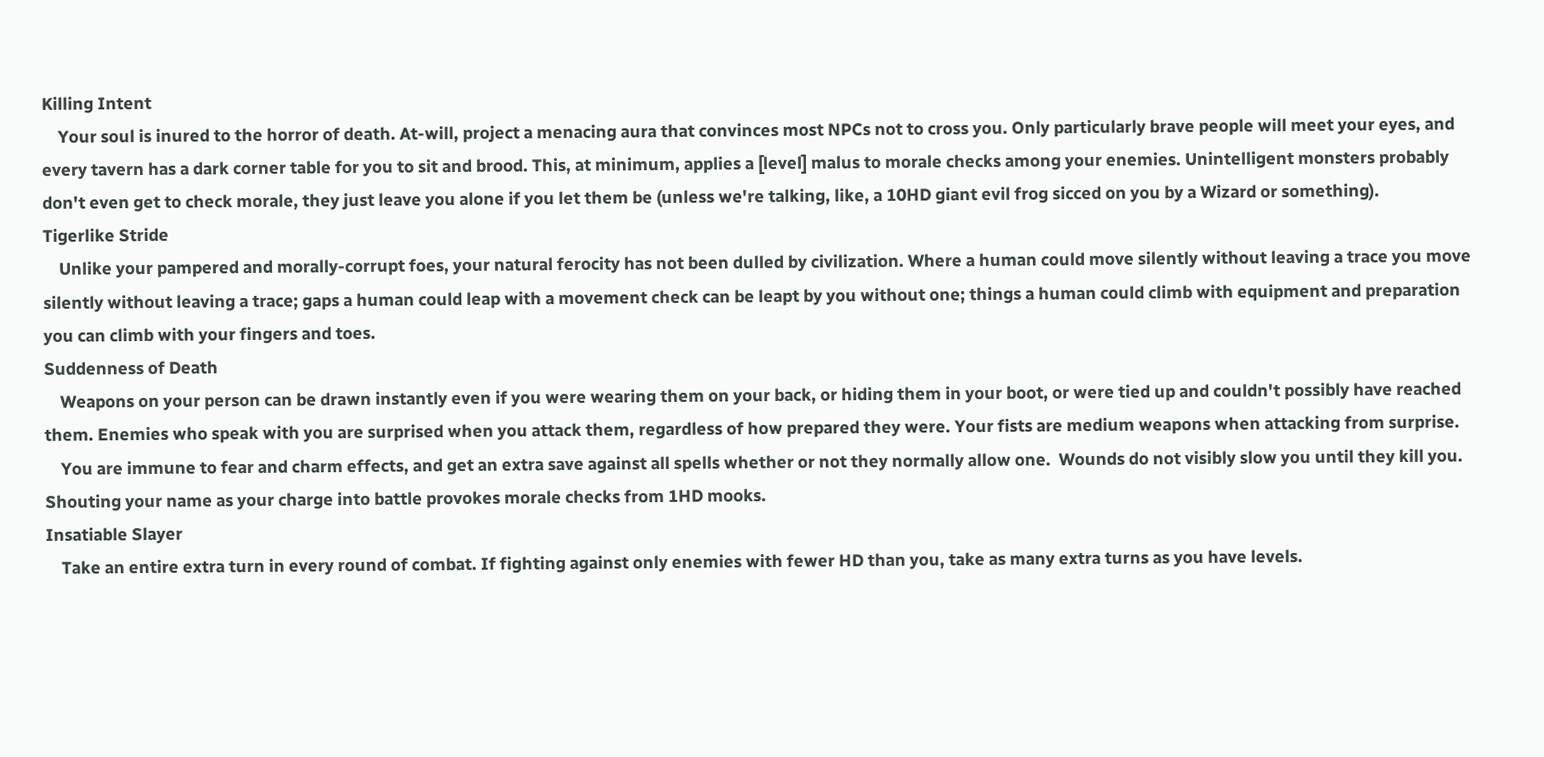Killing Intent
    Your soul is inured to the horror of death. At-will, project a menacing aura that convinces most NPCs not to cross you. Only particularly brave people will meet your eyes, and every tavern has a dark corner table for you to sit and brood. This, at minimum, applies a [level] malus to morale checks among your enemies. Unintelligent monsters probably don't even get to check morale, they just leave you alone if you let them be (unless we're talking, like, a 10HD giant evil frog sicced on you by a Wizard or something).
Tigerlike Stride
    Unlike your pampered and morally-corrupt foes, your natural ferocity has not been dulled by civilization. Where a human could move silently without leaving a trace you move silently without leaving a trace; gaps a human could leap with a movement check can be leapt by you without one; things a human could climb with equipment and preparation you can climb with your fingers and toes.
Suddenness of Death
    Weapons on your person can be drawn instantly even if you were wearing them on your back, or hiding them in your boot, or were tied up and couldn't possibly have reached them. Enemies who speak with you are surprised when you attack them, regardless of how prepared they were. Your fists are medium weapons when attacking from surprise.
    You are immune to fear and charm effects, and get an extra save against all spells whether or not they normally allow one.  Wounds do not visibly slow you until they kill you. Shouting your name as your charge into battle provokes morale checks from 1HD mooks.
Insatiable Slayer
    Take an entire extra turn in every round of combat. If fighting against only enemies with fewer HD than you, take as many extra turns as you have levels.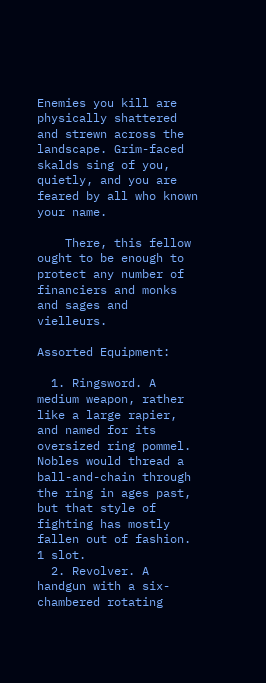Enemies you kill are physically shattered and strewn across the landscape. Grim-faced skalds sing of you, quietly, and you are feared by all who known your name.

    There, this fellow ought to be enough to protect any number of financiers and monks and sages and vielleurs.

Assorted Equipment:

  1. Ringsword. A medium weapon, rather like a large rapier, and named for its oversized ring pommel. Nobles would thread a ball-and-chain through the ring in ages past, but that style of fighting has mostly fallen out of fashion. 1 slot.
  2. Revolver. A handgun with a six-chambered rotating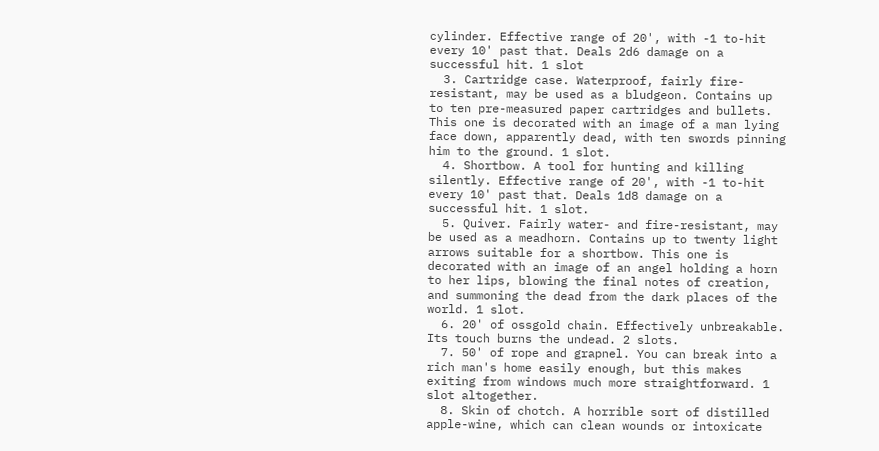cylinder. Effective range of 20', with -1 to-hit every 10' past that. Deals 2d6 damage on a successful hit. 1 slot
  3. Cartridge case. Waterproof, fairly fire-resistant, may be used as a bludgeon. Contains up to ten pre-measured paper cartridges and bullets. This one is decorated with an image of a man lying face down, apparently dead, with ten swords pinning him to the ground. 1 slot.
  4. Shortbow. A tool for hunting and killing silently. Effective range of 20', with -1 to-hit every 10' past that. Deals 1d8 damage on a successful hit. 1 slot.
  5. Quiver. Fairly water- and fire-resistant, may be used as a meadhorn. Contains up to twenty light arrows suitable for a shortbow. This one is decorated with an image of an angel holding a horn to her lips, blowing the final notes of creation, and summoning the dead from the dark places of the world. 1 slot.
  6. 20' of ossgold chain. Effectively unbreakable. Its touch burns the undead. 2 slots.
  7. 50' of rope and grapnel. You can break into a rich man's home easily enough, but this makes exiting from windows much more straightforward. 1 slot altogether.
  8. Skin of chotch. A horrible sort of distilled apple-wine, which can clean wounds or intoxicate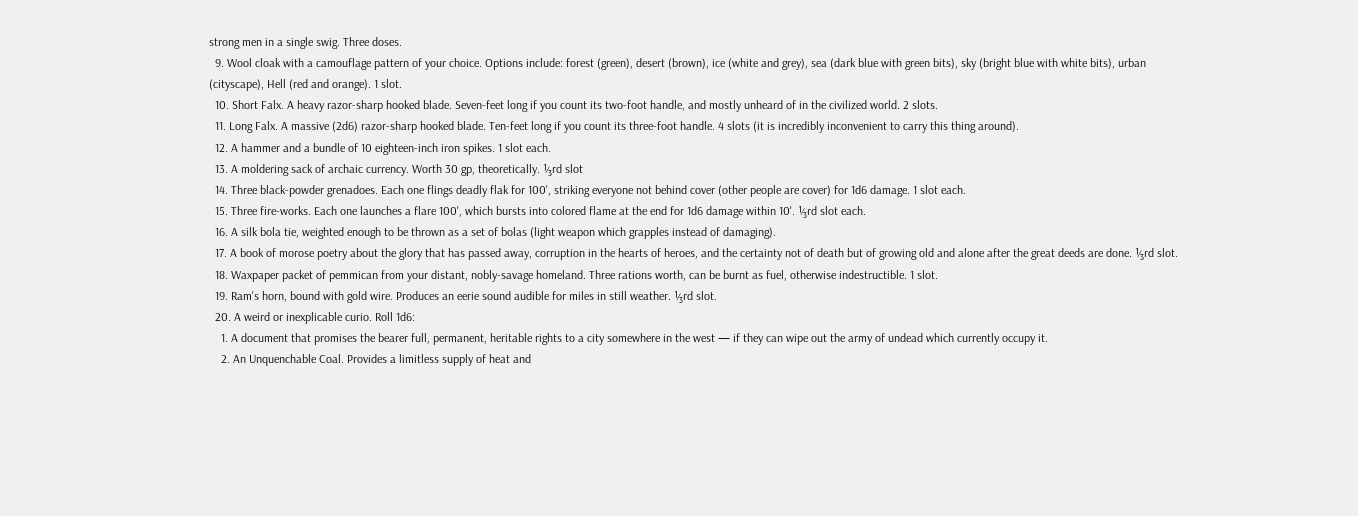strong men in a single swig. Three doses.
  9. Wool cloak with a camouflage pattern of your choice. Options include: forest (green), desert (brown), ice (white and grey), sea (dark blue with green bits), sky (bright blue with white bits), urban (cityscape), Hell (red and orange). 1 slot.
  10. Short Falx. A heavy razor-sharp hooked blade. Seven-feet long if you count its two-foot handle, and mostly unheard of in the civilized world. 2 slots.
  11. Long Falx. A massive (2d6) razor-sharp hooked blade. Ten-feet long if you count its three-foot handle. 4 slots (it is incredibly inconvenient to carry this thing around).
  12. A hammer and a bundle of 10 eighteen-inch iron spikes. 1 slot each.
  13. A moldering sack of archaic currency. Worth 30 gp, theoretically. ⅓rd slot
  14. Three black-powder grenadoes. Each one flings deadly flak for 100', striking everyone not behind cover (other people are cover) for 1d6 damage. 1 slot each.
  15. Three fire-works. Each one launches a flare 100', which bursts into colored flame at the end for 1d6 damage within 10'. ⅓rd slot each.
  16. A silk bola tie, weighted enough to be thrown as a set of bolas (light weapon which grapples instead of damaging).
  17. A book of morose poetry about the glory that has passed away, corruption in the hearts of heroes, and the certainty not of death but of growing old and alone after the great deeds are done. ⅓rd slot.
  18. Waxpaper packet of pemmican from your distant, nobly-savage homeland. Three rations worth, can be burnt as fuel, otherwise indestructible. 1 slot.
  19. Ram's horn, bound with gold wire. Produces an eerie sound audible for miles in still weather. ⅓rd slot.
  20. A weird or inexplicable curio. Roll 1d6:
    1. A document that promises the bearer full, permanent, heritable rights to a city somewhere in the west — if they can wipe out the army of undead which currently occupy it.
    2. An Unquenchable Coal. Provides a limitless supply of heat and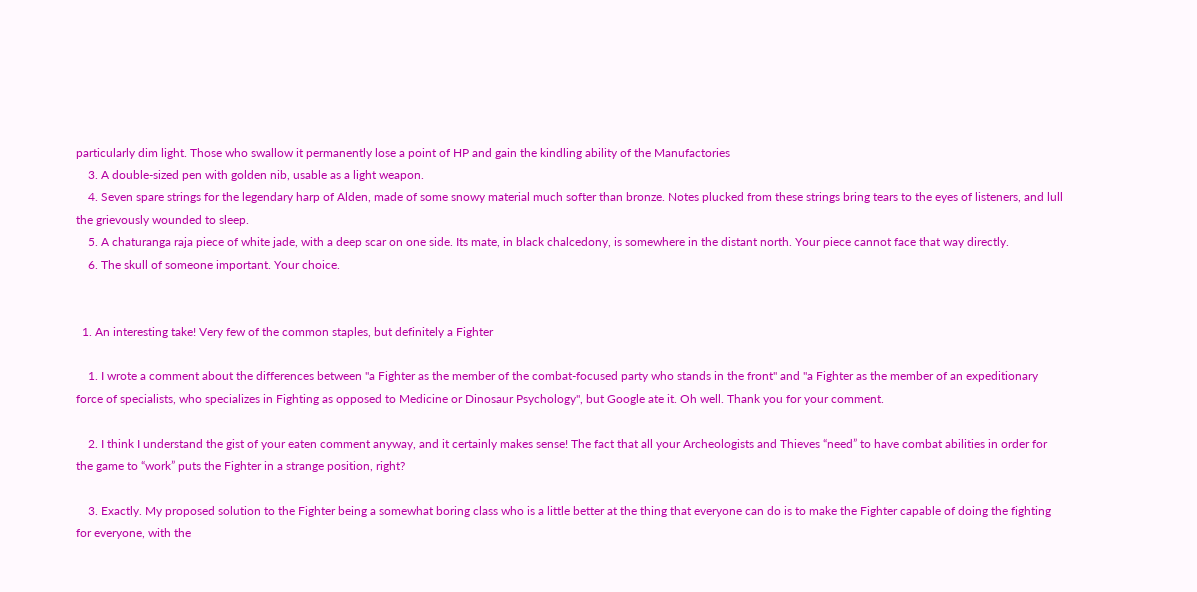particularly dim light. Those who swallow it permanently lose a point of HP and gain the kindling ability of the Manufactories
    3. A double-sized pen with golden nib, usable as a light weapon.
    4. Seven spare strings for the legendary harp of Alden, made of some snowy material much softer than bronze. Notes plucked from these strings bring tears to the eyes of listeners, and lull the grievously wounded to sleep.
    5. A chaturanga raja piece of white jade, with a deep scar on one side. Its mate, in black chalcedony, is somewhere in the distant north. Your piece cannot face that way directly.
    6. The skull of someone important. Your choice.


  1. An interesting take! Very few of the common staples, but definitely a Fighter

    1. I wrote a comment about the differences between "a Fighter as the member of the combat-focused party who stands in the front" and "a Fighter as the member of an expeditionary force of specialists, who specializes in Fighting as opposed to Medicine or Dinosaur Psychology", but Google ate it. Oh well. Thank you for your comment.

    2. I think I understand the gist of your eaten comment anyway, and it certainly makes sense! The fact that all your Archeologists and Thieves “need” to have combat abilities in order for the game to “work” puts the Fighter in a strange position, right?

    3. Exactly. My proposed solution to the Fighter being a somewhat boring class who is a little better at the thing that everyone can do is to make the Fighter capable of doing the fighting for everyone, with the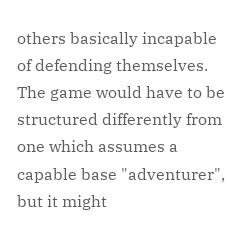others basically incapable of defending themselves. The game would have to be structured differently from one which assumes a capable base "adventurer", but it might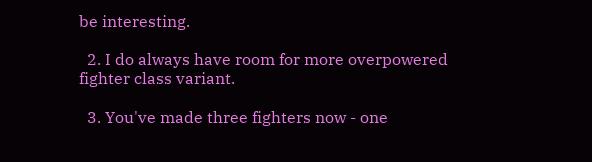be interesting.

  2. I do always have room for more overpowered fighter class variant.

  3. You've made three fighters now - one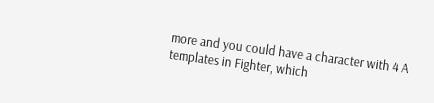more and you could have a character with 4 A templates in Fighter, which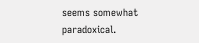seems somewhat paradoxical.